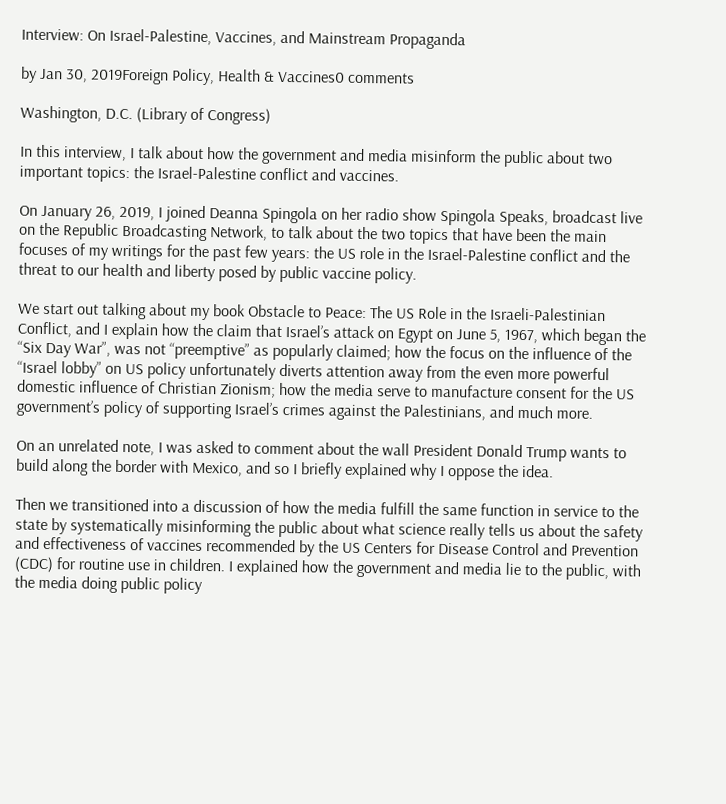Interview: On Israel-Palestine, Vaccines, and Mainstream Propaganda

by Jan 30, 2019Foreign Policy, Health & Vaccines0 comments

Washington, D.C. (Library of Congress)

In this interview, I talk about how the government and media misinform the public about two important topics: the Israel-Palestine conflict and vaccines.

On January 26, 2019, I joined Deanna Spingola on her radio show Spingola Speaks, broadcast live on the Republic Broadcasting Network, to talk about the two topics that have been the main focuses of my writings for the past few years: the US role in the Israel-Palestine conflict and the threat to our health and liberty posed by public vaccine policy.

We start out talking about my book Obstacle to Peace: The US Role in the Israeli-Palestinian Conflict, and I explain how the claim that Israel’s attack on Egypt on June 5, 1967, which began the “Six Day War”, was not “preemptive” as popularly claimed; how the focus on the influence of the “Israel lobby” on US policy unfortunately diverts attention away from the even more powerful domestic influence of Christian Zionism; how the media serve to manufacture consent for the US government’s policy of supporting Israel’s crimes against the Palestinians, and much more.

On an unrelated note, I was asked to comment about the wall President Donald Trump wants to build along the border with Mexico, and so I briefly explained why I oppose the idea.

Then we transitioned into a discussion of how the media fulfill the same function in service to the state by systematically misinforming the public about what science really tells us about the safety and effectiveness of vaccines recommended by the US Centers for Disease Control and Prevention (CDC) for routine use in children. I explained how the government and media lie to the public, with the media doing public policy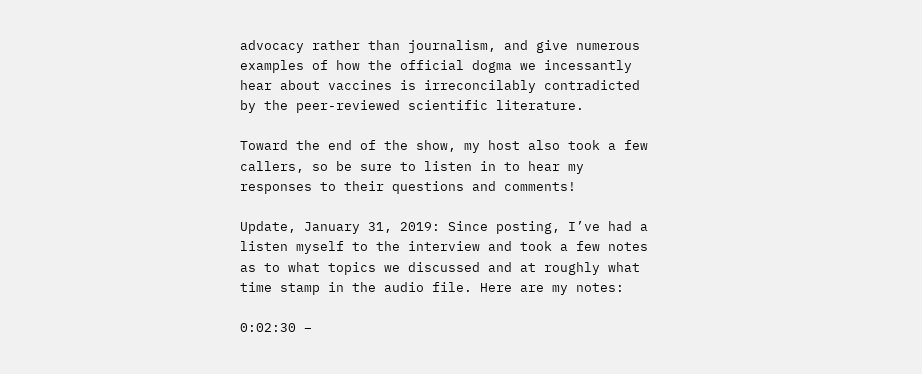advocacy rather than journalism, and give numerous examples of how the official dogma we incessantly hear about vaccines is irreconcilably contradicted by the peer-reviewed scientific literature.

Toward the end of the show, my host also took a few callers, so be sure to listen in to hear my responses to their questions and comments!

Update, January 31, 2019: Since posting, I’ve had a listen myself to the interview and took a few notes as to what topics we discussed and at roughly what time stamp in the audio file. Here are my notes:

0:02:30 –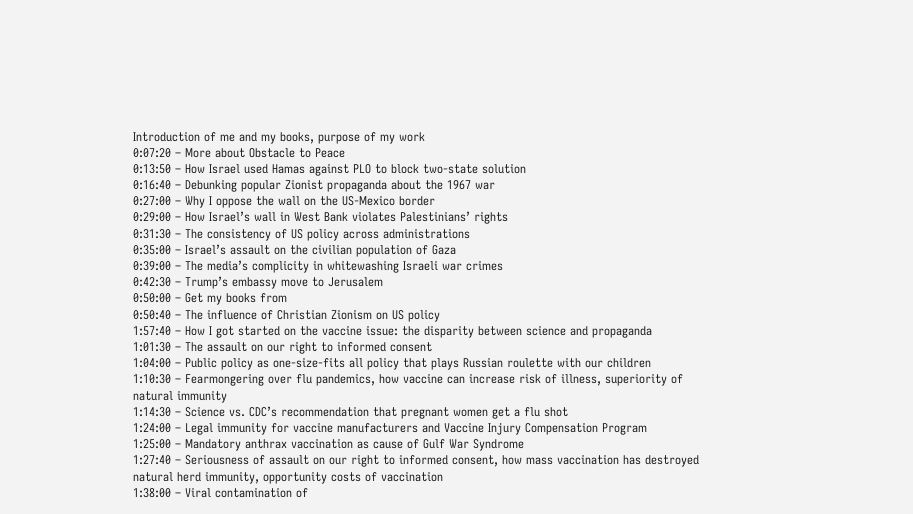Introduction of me and my books, purpose of my work
0:07:20 – More about Obstacle to Peace
0:13:50 – How Israel used Hamas against PLO to block two-state solution
0:16:40 – Debunking popular Zionist propaganda about the 1967 war
0:27:00 – Why I oppose the wall on the US-Mexico border
0:29:00 – How Israel’s wall in West Bank violates Palestinians’ rights
0:31:30 – The consistency of US policy across administrations
0:35:00 – Israel’s assault on the civilian population of Gaza
0:39:00 – The media’s complicity in whitewashing Israeli war crimes
0:42:30 – Trump’s embassy move to Jerusalem
0:50:00 – Get my books from
0:50:40 – The influence of Christian Zionism on US policy
1:57:40 – How I got started on the vaccine issue: the disparity between science and propaganda
1:01:30 – The assault on our right to informed consent
1:04:00 – Public policy as one-size-fits all policy that plays Russian roulette with our children
1:10:30 – Fearmongering over flu pandemics, how vaccine can increase risk of illness, superiority of natural immunity
1:14:30 – Science vs. CDC’s recommendation that pregnant women get a flu shot
1:24:00 – Legal immunity for vaccine manufacturers and Vaccine Injury Compensation Program
1:25:00 – Mandatory anthrax vaccination as cause of Gulf War Syndrome
1:27:40 – Seriousness of assault on our right to informed consent, how mass vaccination has destroyed natural herd immunity, opportunity costs of vaccination
1:38:00 – Viral contamination of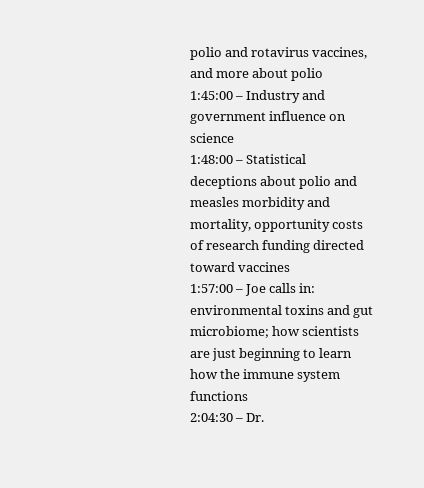polio and rotavirus vaccines, and more about polio
1:45:00 – Industry and government influence on science
1:48:00 – Statistical deceptions about polio and measles morbidity and mortality, opportunity costs of research funding directed toward vaccines
1:57:00 – Joe calls in: environmental toxins and gut microbiome; how scientists are just beginning to learn how the immune system functions
2:04:30 – Dr.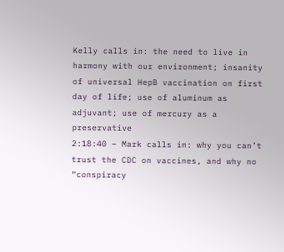Kelly calls in: the need to live in harmony with our environment; insanity of universal HepB vaccination on first day of life; use of aluminum as adjuvant; use of mercury as a preservative
2:18:40 – Mark calls in: why you can’t trust the CDC on vaccines, and why no “conspiracy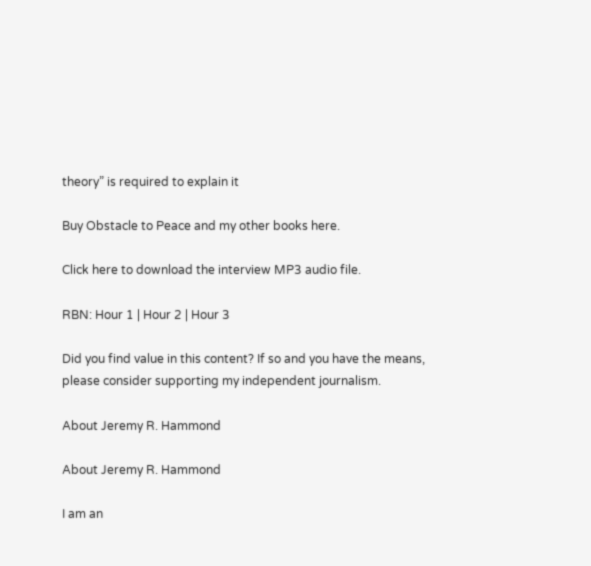theory” is required to explain it

Buy Obstacle to Peace and my other books here.

Click here to download the interview MP3 audio file.

RBN: Hour 1 | Hour 2 | Hour 3

Did you find value in this content? If so and you have the means, please consider supporting my independent journalism.

About Jeremy R. Hammond

About Jeremy R. Hammond

I am an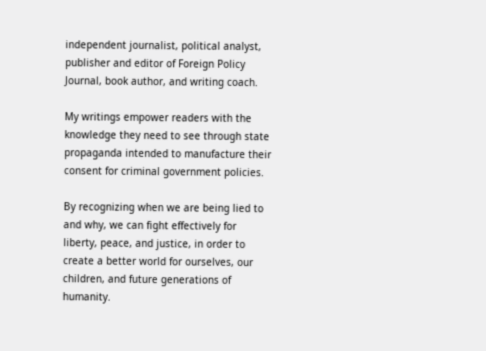independent journalist, political analyst, publisher and editor of Foreign Policy Journal, book author, and writing coach.

My writings empower readers with the knowledge they need to see through state propaganda intended to manufacture their consent for criminal government policies.

By recognizing when we are being lied to and why, we can fight effectively for liberty, peace, and justice, in order to create a better world for ourselves, our children, and future generations of humanity.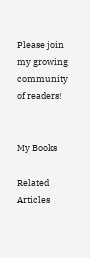Please join my growing community of readers!


My Books

Related Articles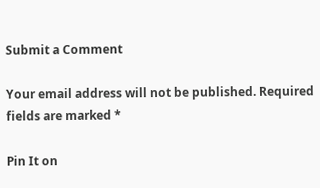Submit a Comment

Your email address will not be published. Required fields are marked *

Pin It on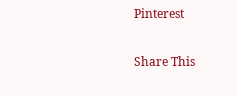Pinterest

Share This